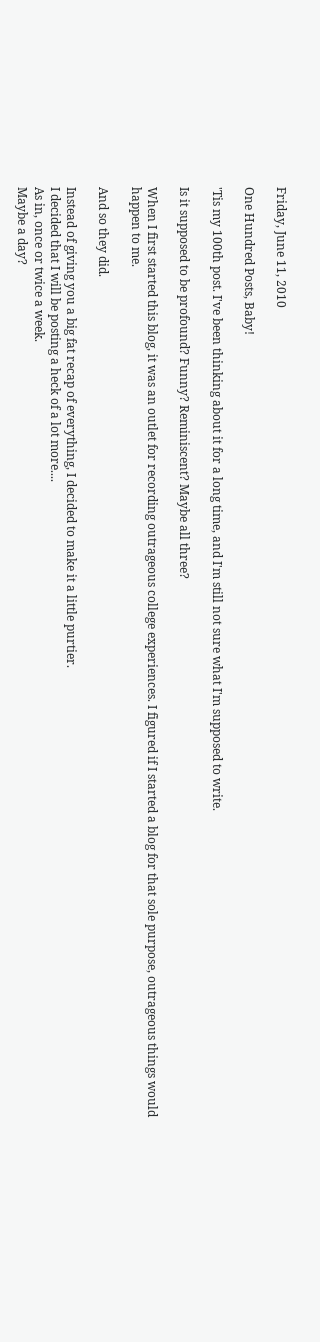Friday, June 11, 2010

One Hundred Posts, Baby!

'Tis my 100th post. I've been thinking about it for a long time, and I'm still not sure what I'm supposed to write.

Is it supposed to be profound? Funny? Reminiscent? Maybe all three?

When I first started this blog, it was an outlet for recording outrageous college experiences. I figured if I started a blog for that sole purpose, outrageous things would happen to me.

And so they did.

Instead of giving you a big fat recap of everything, I decided to make it a little purtier.
I decided that I will be posting a heck of a lot more....
As in, once or twice a week.
Maybe a day?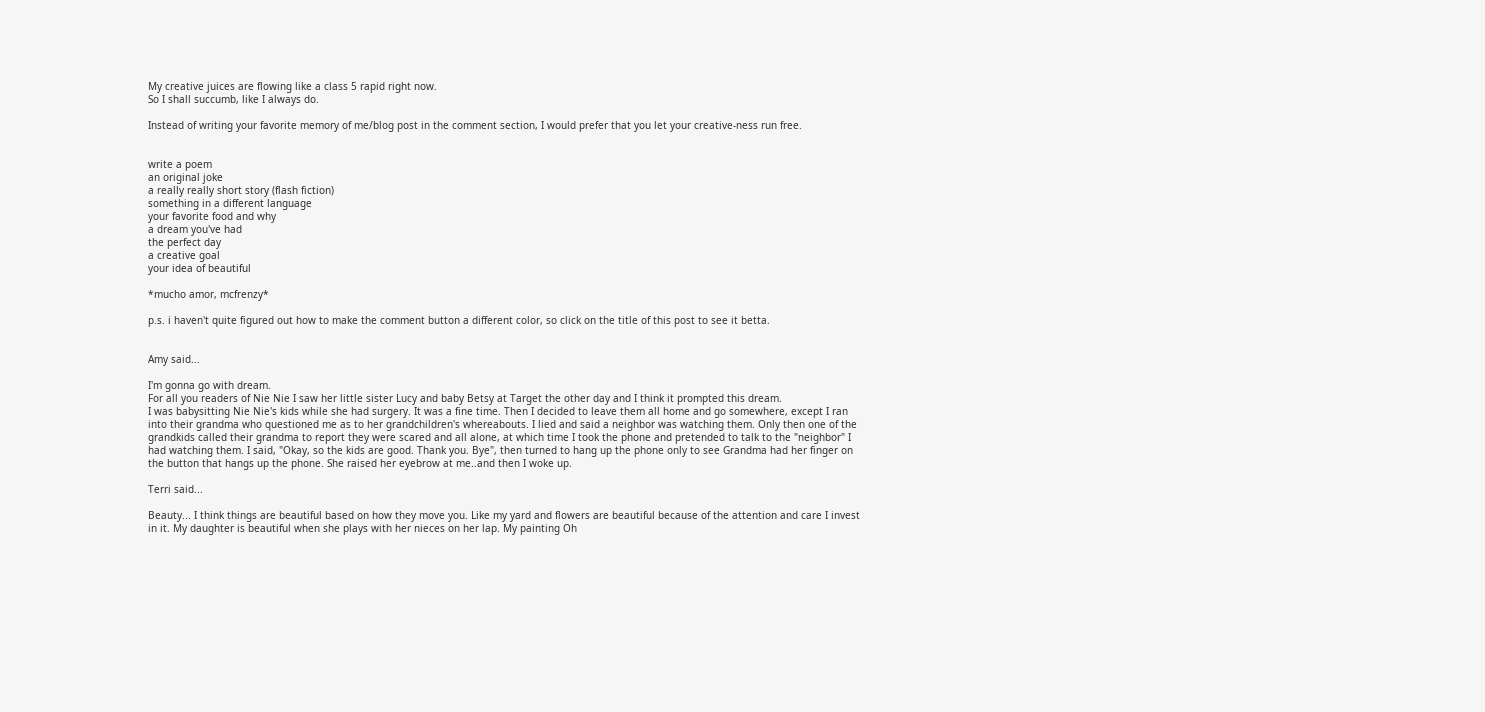My creative juices are flowing like a class 5 rapid right now.
So I shall succumb, like I always do.

Instead of writing your favorite memory of me/blog post in the comment section, I would prefer that you let your creative-ness run free.


write a poem
an original joke
a really really short story (flash fiction)
something in a different language
your favorite food and why
a dream you've had
the perfect day
a creative goal
your idea of beautiful

*mucho amor, mcfrenzy*

p.s. i haven't quite figured out how to make the comment button a different color, so click on the title of this post to see it betta.


Amy said...

I'm gonna go with dream.
For all you readers of Nie Nie I saw her little sister Lucy and baby Betsy at Target the other day and I think it prompted this dream.
I was babysitting Nie Nie's kids while she had surgery. It was a fine time. Then I decided to leave them all home and go somewhere, except I ran into their grandma who questioned me as to her grandchildren's whereabouts. I lied and said a neighbor was watching them. Only then one of the grandkids called their grandma to report they were scared and all alone, at which time I took the phone and pretended to talk to the "neighbor" I had watching them. I said, "Okay, so the kids are good. Thank you. Bye", then turned to hang up the phone only to see Grandma had her finger on the button that hangs up the phone. She raised her eyebrow at me..and then I woke up.

Terri said...

Beauty... I think things are beautiful based on how they move you. Like my yard and flowers are beautiful because of the attention and care I invest in it. My daughter is beautiful when she plays with her nieces on her lap. My painting Oh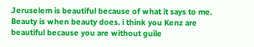Jeruselem is beautiful because of what it says to me. Beauty is when beauty does. i think you Kenz are beautiful because you are without guile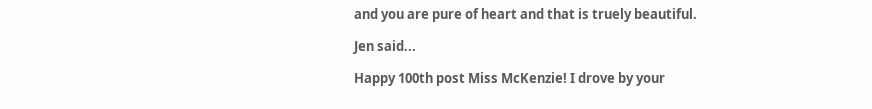and you are pure of heart and that is truely beautiful.

Jen said...

Happy 100th post Miss McKenzie! I drove by your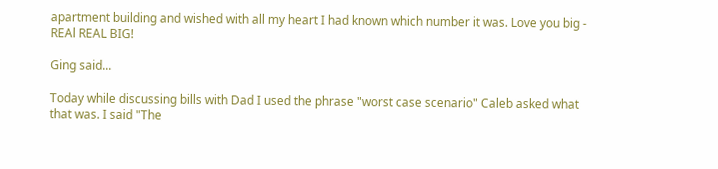apartment building and wished with all my heart I had known which number it was. Love you big - REAl REAL BIG!

Ging said...

Today while discussing bills with Dad I used the phrase "worst case scenario" Caleb asked what that was. I said "The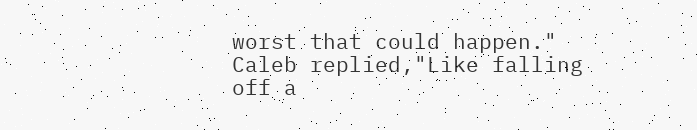worst that could happen." Caleb replied,"Like falling off a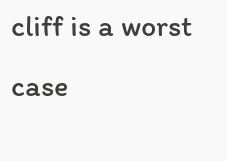cliff is a worst case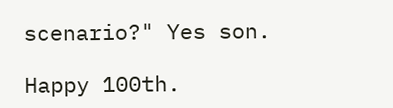scenario?" Yes son.

Happy 100th.